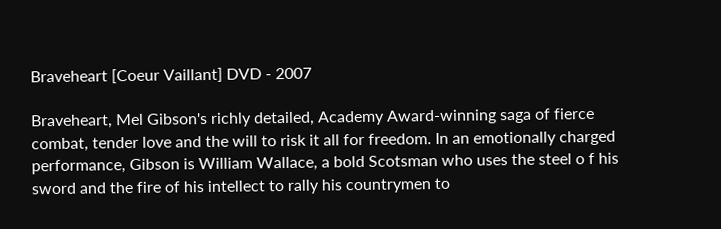Braveheart [Coeur Vaillant] DVD - 2007

Braveheart, Mel Gibson's richly detailed, Academy Award-winning saga of fierce combat, tender love and the will to risk it all for freedom. In an emotionally charged performance, Gibson is William Wallace, a bold Scotsman who uses the steel o f his sword and the fire of his intellect to rally his countrymen to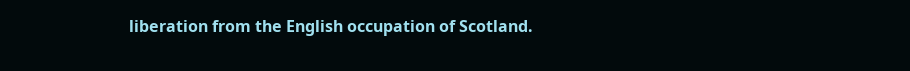liberation from the English occupation of Scotland.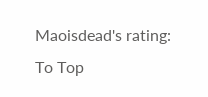Maoisdead's rating:
To Top